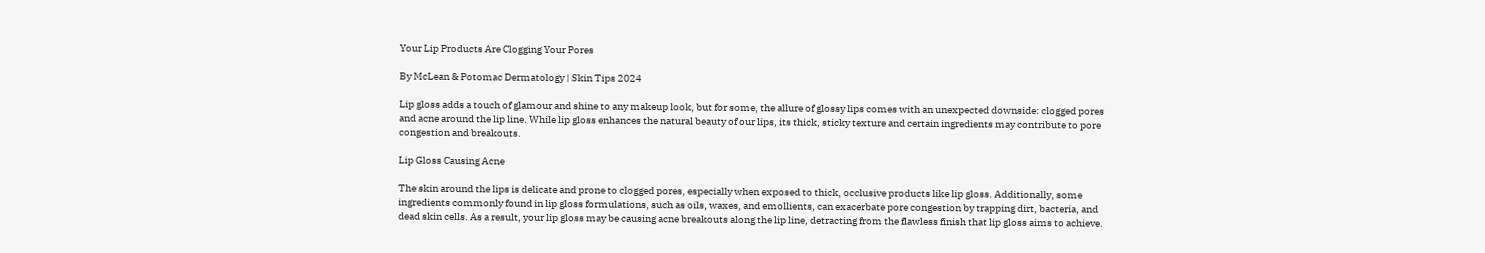Your Lip Products Are Clogging Your Pores

By McLean & Potomac Dermatology | Skin Tips 2024

Lip gloss adds a touch of glamour and shine to any makeup look, but for some, the allure of glossy lips comes with an unexpected downside: clogged pores and acne around the lip line. While lip gloss enhances the natural beauty of our lips, its thick, sticky texture and certain ingredients may contribute to pore congestion and breakouts.

Lip Gloss Causing Acne

The skin around the lips is delicate and prone to clogged pores, especially when exposed to thick, occlusive products like lip gloss. Additionally, some ingredients commonly found in lip gloss formulations, such as oils, waxes, and emollients, can exacerbate pore congestion by trapping dirt, bacteria, and dead skin cells. As a result, your lip gloss may be causing acne breakouts along the lip line, detracting from the flawless finish that lip gloss aims to achieve.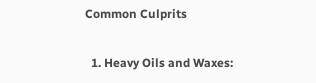Common Culprits

  1. Heavy Oils and Waxes: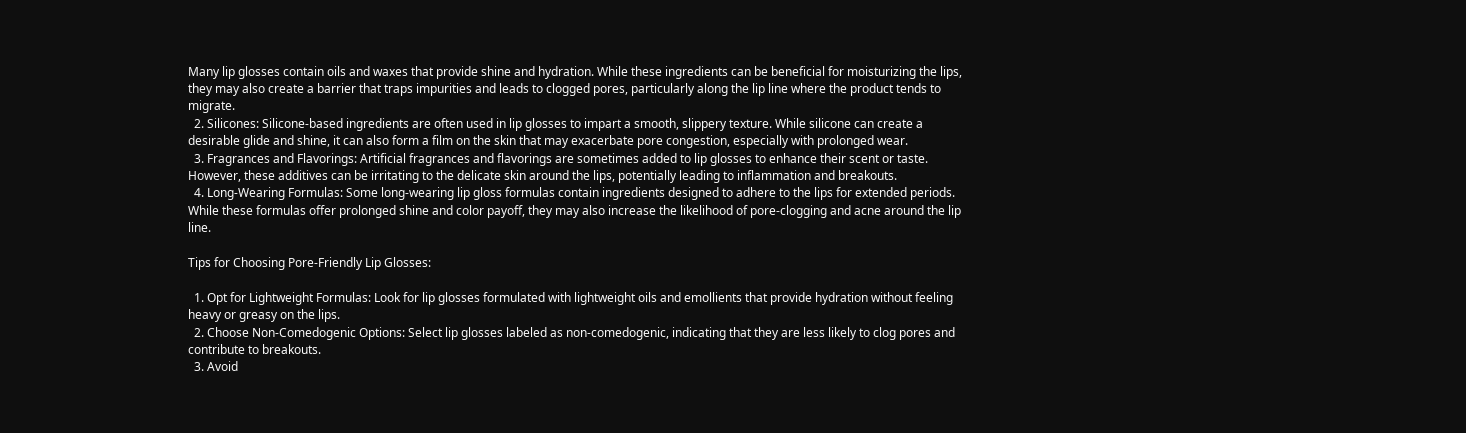Many lip glosses contain oils and waxes that provide shine and hydration. While these ingredients can be beneficial for moisturizing the lips, they may also create a barrier that traps impurities and leads to clogged pores, particularly along the lip line where the product tends to migrate.
  2. Silicones: Silicone-based ingredients are often used in lip glosses to impart a smooth, slippery texture. While silicone can create a desirable glide and shine, it can also form a film on the skin that may exacerbate pore congestion, especially with prolonged wear.
  3. Fragrances and Flavorings: Artificial fragrances and flavorings are sometimes added to lip glosses to enhance their scent or taste. However, these additives can be irritating to the delicate skin around the lips, potentially leading to inflammation and breakouts.
  4. Long-Wearing Formulas: Some long-wearing lip gloss formulas contain ingredients designed to adhere to the lips for extended periods. While these formulas offer prolonged shine and color payoff, they may also increase the likelihood of pore-clogging and acne around the lip line.

Tips for Choosing Pore-Friendly Lip Glosses:

  1. Opt for Lightweight Formulas: Look for lip glosses formulated with lightweight oils and emollients that provide hydration without feeling heavy or greasy on the lips.
  2. Choose Non-Comedogenic Options: Select lip glosses labeled as non-comedogenic, indicating that they are less likely to clog pores and contribute to breakouts.
  3. Avoid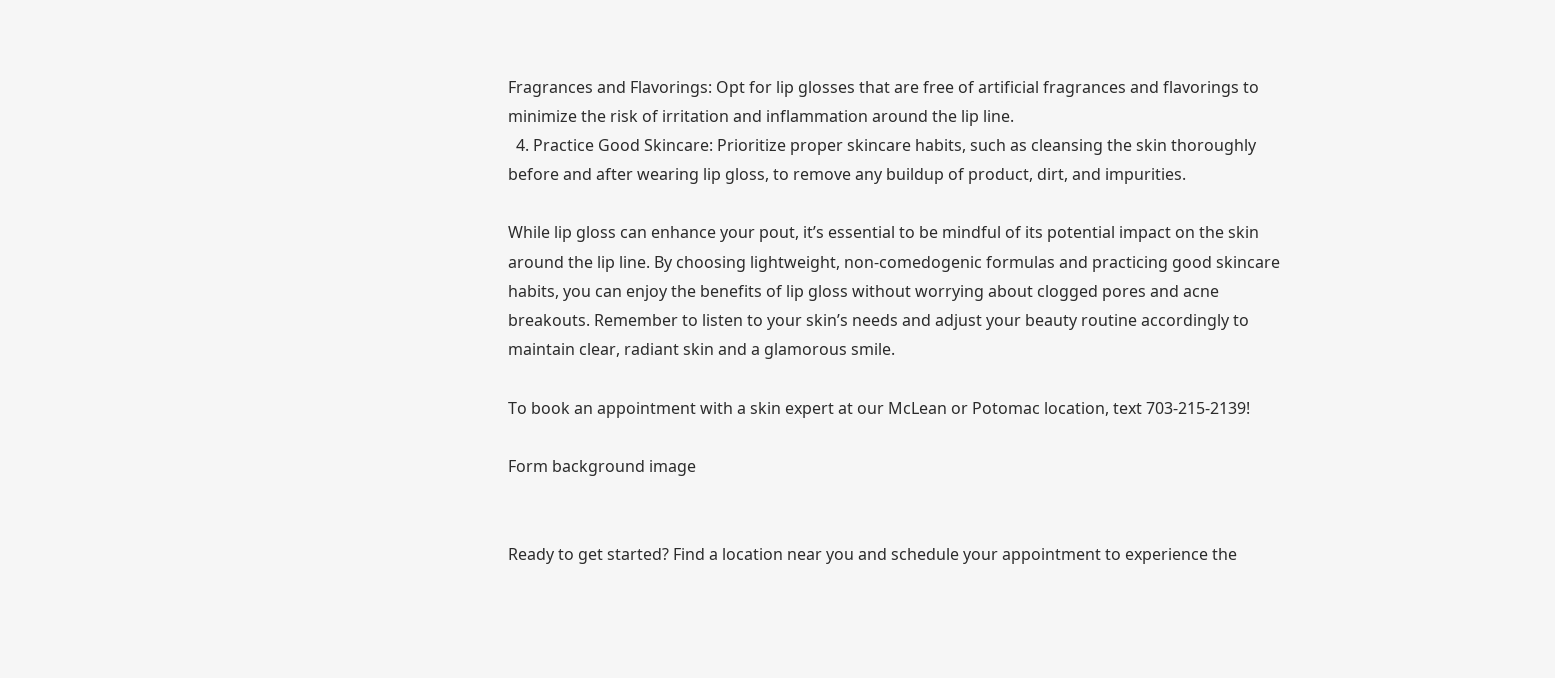Fragrances and Flavorings: Opt for lip glosses that are free of artificial fragrances and flavorings to minimize the risk of irritation and inflammation around the lip line.
  4. Practice Good Skincare: Prioritize proper skincare habits, such as cleansing the skin thoroughly before and after wearing lip gloss, to remove any buildup of product, dirt, and impurities.

While lip gloss can enhance your pout, it’s essential to be mindful of its potential impact on the skin around the lip line. By choosing lightweight, non-comedogenic formulas and practicing good skincare habits, you can enjoy the benefits of lip gloss without worrying about clogged pores and acne breakouts. Remember to listen to your skin’s needs and adjust your beauty routine accordingly to maintain clear, radiant skin and a glamorous smile.

To book an appointment with a skin expert at our McLean or Potomac location, text 703-215-2139!

Form background image


Ready to get started? Find a location near you and schedule your appointment to experience the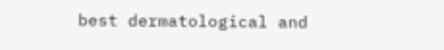best dermatological and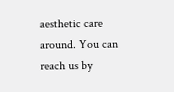aesthetic care around. You can reach us by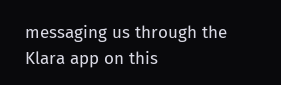messaging us through the Klara app on this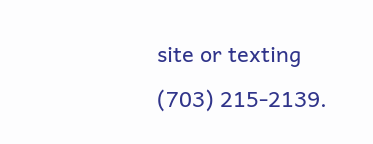site or texting (703) 215-2139.